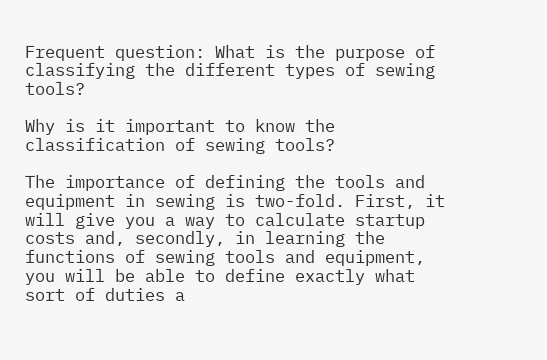Frequent question: What is the purpose of classifying the different types of sewing tools?

Why is it important to know the classification of sewing tools?

The importance of defining the tools and equipment in sewing is two-fold. First, it will give you a way to calculate startup costs and, secondly, in learning the functions of sewing tools and equipment, you will be able to define exactly what sort of duties a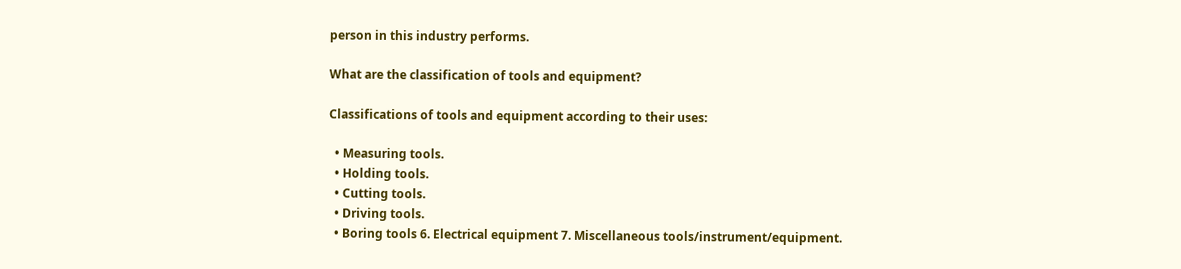person in this industry performs.

What are the classification of tools and equipment?

Classifications of tools and equipment according to their uses:

  • Measuring tools.
  • Holding tools.
  • Cutting tools.
  • Driving tools.
  • Boring tools 6. Electrical equipment 7. Miscellaneous tools/instrument/equipment.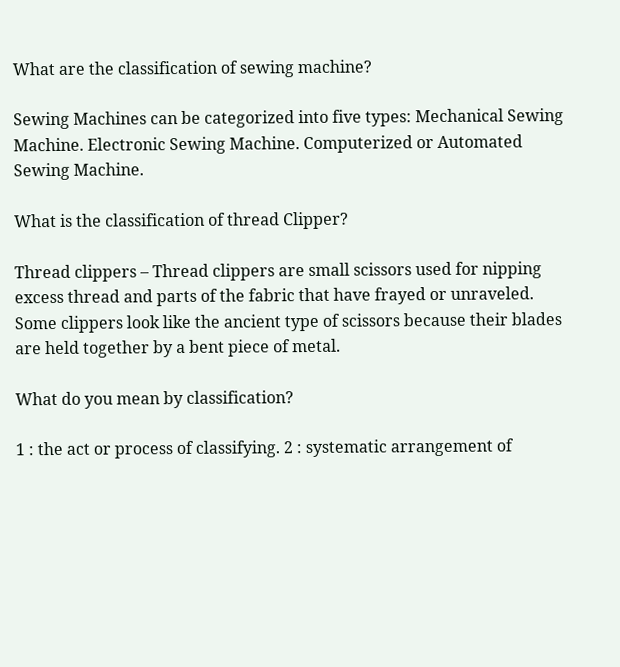What are the classification of sewing machine?

Sewing Machines can be categorized into five types: Mechanical Sewing Machine. Electronic Sewing Machine. Computerized or Automated Sewing Machine.

What is the classification of thread Clipper?

Thread clippers – Thread clippers are small scissors used for nipping excess thread and parts of the fabric that have frayed or unraveled. Some clippers look like the ancient type of scissors because their blades are held together by a bent piece of metal.

What do you mean by classification?

1 : the act or process of classifying. 2 : systematic arrangement of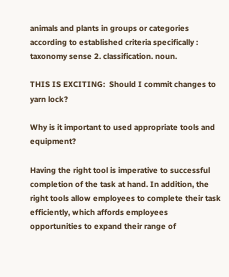animals and plants in groups or categories according to established criteria specifically : taxonomy sense 2. classification. noun.

THIS IS EXCITING:  Should I commit changes to yarn lock?

Why is it important to used appropriate tools and equipment?

Having the right tool is imperative to successful completion of the task at hand. In addition, the right tools allow employees to complete their task efficiently, which affords employees opportunities to expand their range of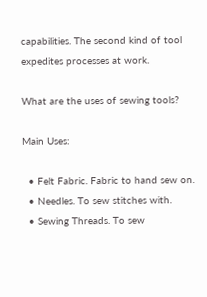capabilities. The second kind of tool expedites processes at work.

What are the uses of sewing tools?

Main Uses:

  • Felt Fabric. Fabric to hand sew on.
  • Needles. To sew stitches with.
  • Sewing Threads. To sew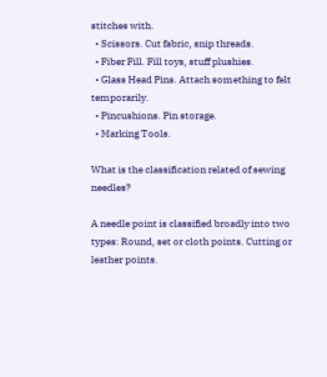stitches with.
  • Scissors. Cut fabric, snip threads.
  • Fiber Fill. Fill toys, stuff plushies.
  • Glass Head Pins. Attach something to felt temporarily.
  • Pincushions. Pin storage.
  • Marking Tools.

What is the classification related of sewing needles?

A needle point is classified broadly into two types: Round, set or cloth points. Cutting or leather points.